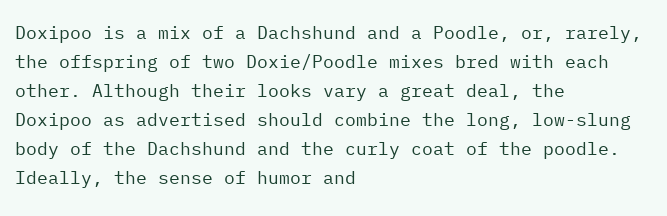Doxipoo is a mix of a Dachshund and a Poodle, or, rarely, the offspring of two Doxie/Poodle mixes bred with each other. Although their looks vary a great deal, the Doxipoo as advertised should combine the long, low-slung body of the Dachshund and the curly coat of the poodle. Ideally, the sense of humor and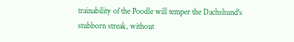trainability of the Poodle will temper the Dachshund's stubborn streak, without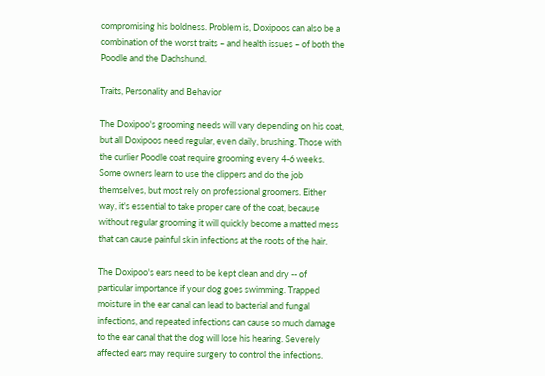compromising his boldness. Problem is, Doxipoos can also be a combination of the worst traits – and health issues – of both the Poodle and the Dachshund.

Traits, Personality and Behavior

The Doxipoo's grooming needs will vary depending on his coat, but all Doxipoos need regular, even daily, brushing. Those with the curlier Poodle coat require grooming every 4-6 weeks. Some owners learn to use the clippers and do the job themselves, but most rely on professional groomers. Either way, it's essential to take proper care of the coat, because without regular grooming it will quickly become a matted mess that can cause painful skin infections at the roots of the hair.

The Doxipoo's ears need to be kept clean and dry -- of particular importance if your dog goes swimming. Trapped moisture in the ear canal can lead to bacterial and fungal infections, and repeated infections can cause so much damage to the ear canal that the dog will lose his hearing. Severely affected ears may require surgery to control the infections.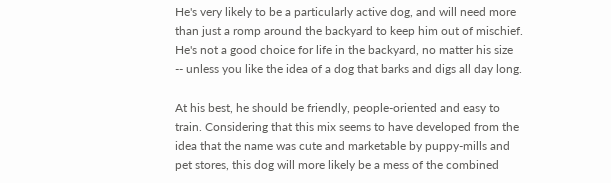He's very likely to be a particularly active dog, and will need more than just a romp around the backyard to keep him out of mischief. He's not a good choice for life in the backyard, no matter his size -- unless you like the idea of a dog that barks and digs all day long.

At his best, he should be friendly, people-oriented and easy to train. Considering that this mix seems to have developed from the idea that the name was cute and marketable by puppy-mills and pet stores, this dog will more likely be a mess of the combined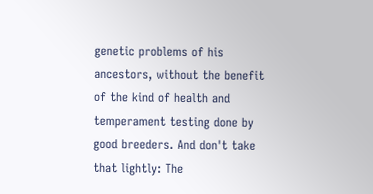genetic problems of his ancestors, without the benefit of the kind of health and temperament testing done by good breeders. And don't take that lightly: The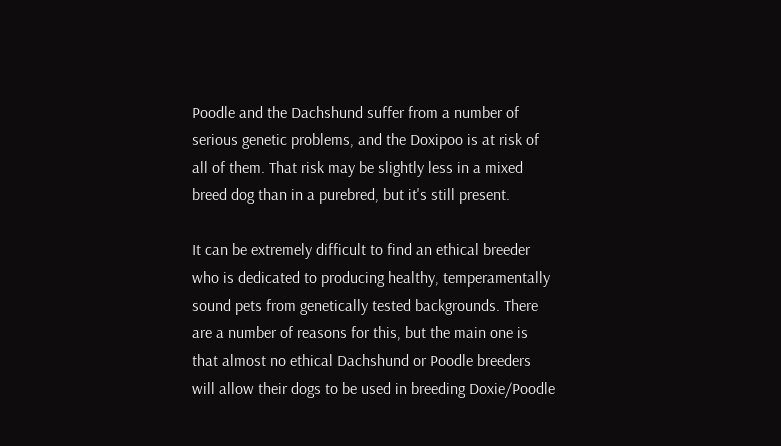Poodle and the Dachshund suffer from a number of serious genetic problems, and the Doxipoo is at risk of all of them. That risk may be slightly less in a mixed breed dog than in a purebred, but it's still present.

It can be extremely difficult to find an ethical breeder who is dedicated to producing healthy, temperamentally sound pets from genetically tested backgrounds. There are a number of reasons for this, but the main one is that almost no ethical Dachshund or Poodle breeders will allow their dogs to be used in breeding Doxie/Poodle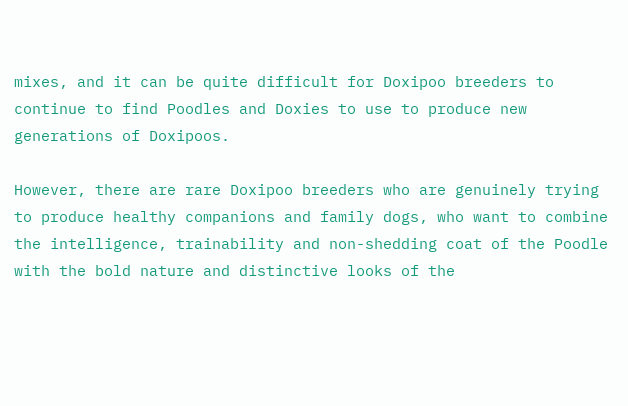mixes, and it can be quite difficult for Doxipoo breeders to continue to find Poodles and Doxies to use to produce new generations of Doxipoos.

However, there are rare Doxipoo breeders who are genuinely trying to produce healthy companions and family dogs, who want to combine the intelligence, trainability and non-shedding coat of the Poodle with the bold nature and distinctive looks of the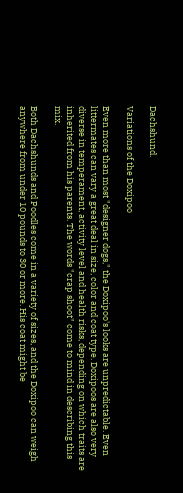Dachshund.

Variations of the Doxipoo

Even more than most "designer dogs," the Doxipoo's looks are unpredictable. Even littermates can vary a great deal in size, color and coat type. Doxipoos are also very diverse in temperament, activity level and health risks, depending on which traits are inherited from his parents. The words "crap shoot" come to mind in describing this mix.

Both Dachshunds and Poodles come in a variety of sizes, and the Doxipoo can weigh anywhere from under 10 pounds to 30 or more. His coat might be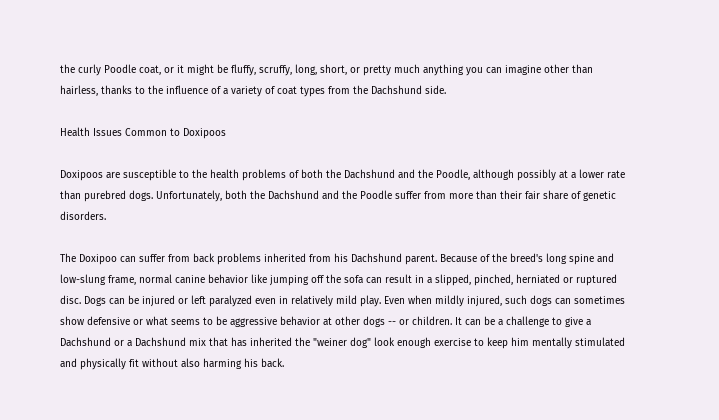the curly Poodle coat, or it might be fluffy, scruffy, long, short, or pretty much anything you can imagine other than hairless, thanks to the influence of a variety of coat types from the Dachshund side.

Health Issues Common to Doxipoos

Doxipoos are susceptible to the health problems of both the Dachshund and the Poodle, although possibly at a lower rate than purebred dogs. Unfortunately, both the Dachshund and the Poodle suffer from more than their fair share of genetic disorders.

The Doxipoo can suffer from back problems inherited from his Dachshund parent. Because of the breed's long spine and low-slung frame, normal canine behavior like jumping off the sofa can result in a slipped, pinched, herniated or ruptured disc. Dogs can be injured or left paralyzed even in relatively mild play. Even when mildly injured, such dogs can sometimes show defensive or what seems to be aggressive behavior at other dogs -- or children. It can be a challenge to give a Dachshund or a Dachshund mix that has inherited the "weiner dog" look enough exercise to keep him mentally stimulated and physically fit without also harming his back.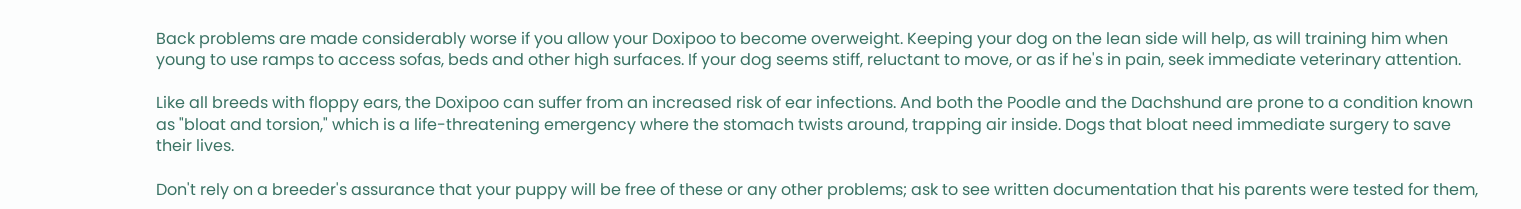Back problems are made considerably worse if you allow your Doxipoo to become overweight. Keeping your dog on the lean side will help, as will training him when young to use ramps to access sofas, beds and other high surfaces. If your dog seems stiff, reluctant to move, or as if he's in pain, seek immediate veterinary attention.

Like all breeds with floppy ears, the Doxipoo can suffer from an increased risk of ear infections. And both the Poodle and the Dachshund are prone to a condition known as "bloat and torsion," which is a life-threatening emergency where the stomach twists around, trapping air inside. Dogs that bloat need immediate surgery to save their lives.

Don't rely on a breeder's assurance that your puppy will be free of these or any other problems; ask to see written documentation that his parents were tested for them,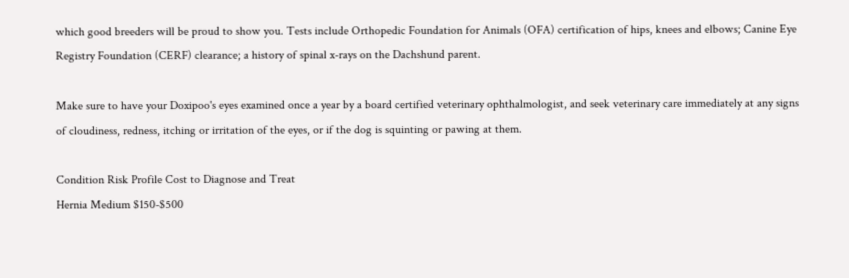which good breeders will be proud to show you. Tests include Orthopedic Foundation for Animals (OFA) certification of hips, knees and elbows; Canine Eye Registry Foundation (CERF) clearance; a history of spinal x-rays on the Dachshund parent.

Make sure to have your Doxipoo's eyes examined once a year by a board certified veterinary ophthalmologist, and seek veterinary care immediately at any signs of cloudiness, redness, itching or irritation of the eyes, or if the dog is squinting or pawing at them.

Condition Risk Profile Cost to Diagnose and Treat
Hernia Medium $150-$500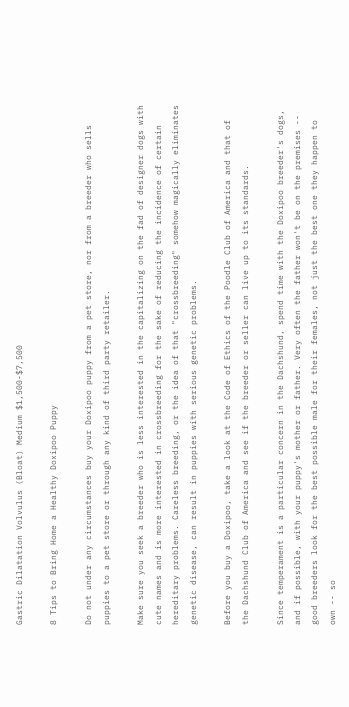Gastric Dilatation Volvulus (Bloat) Medium $1,500-$7,500

8 Tips to Bring Home a Healthy Doxipoo Puppy

Do not under any circumstances buy your Doxipoo puppy from a pet store, nor from a breeder who sells puppies to a pet store or through any kind of third party retailer.

Make sure you seek a breeder who is less interested in the capitalizing on the fad of designer dogs with cute names and is more interested in crossbreeding for the sake of reducing the incidence of certain hereditary problems. Careless breeding, or the idea of that "crossbreeding" somehow magically eliminates genetic disease, can result in puppies with serious genetic problems.

Before you buy a Doxipoo, take a look at the Code of Ethics of the Poodle Club of America and that of the Dachshund Club of America and see if the breeder or seller can live up to its standards.

Since temperament is a particular concern in the Dachshund, spend time with the Doxipoo breeder's dogs, and if possible, with your puppy's mother or father. Very often the father won't be on the premises -- good breeders look for the best possible male for their females, not just the best one they happen to own -- so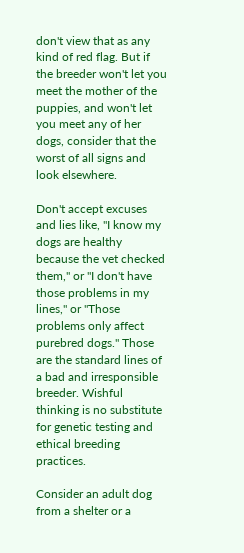don't view that as any kind of red flag. But if the breeder won't let you meet the mother of the puppies, and won't let you meet any of her dogs, consider that the worst of all signs and look elsewhere.

Don't accept excuses and lies like, "I know my dogs are healthy because the vet checked them," or "I don't have those problems in my lines," or "Those problems only affect purebred dogs." Those are the standard lines of a bad and irresponsible breeder. Wishful thinking is no substitute for genetic testing and ethical breeding practices.

Consider an adult dog from a shelter or a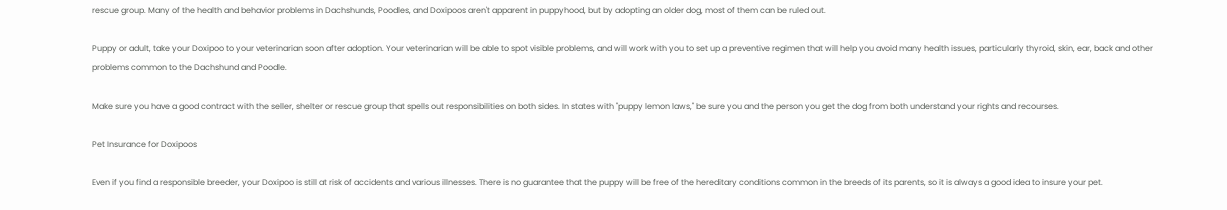rescue group. Many of the health and behavior problems in Dachshunds, Poodles, and Doxipoos aren't apparent in puppyhood, but by adopting an older dog, most of them can be ruled out.

Puppy or adult, take your Doxipoo to your veterinarian soon after adoption. Your veterinarian will be able to spot visible problems, and will work with you to set up a preventive regimen that will help you avoid many health issues, particularly thyroid, skin, ear, back and other problems common to the Dachshund and Poodle.

Make sure you have a good contract with the seller, shelter or rescue group that spells out responsibilities on both sides. In states with "puppy lemon laws," be sure you and the person you get the dog from both understand your rights and recourses.

Pet Insurance for Doxipoos

Even if you find a responsible breeder, your Doxipoo is still at risk of accidents and various illnesses. There is no guarantee that the puppy will be free of the hereditary conditions common in the breeds of its parents, so it is always a good idea to insure your pet.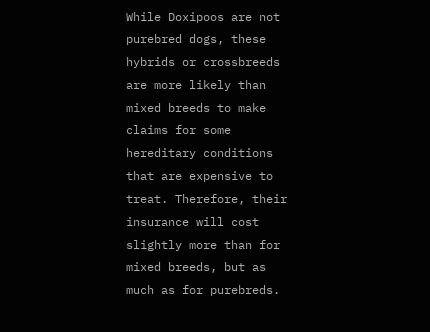While Doxipoos are not purebred dogs, these hybrids or crossbreeds are more likely than mixed breeds to make claims for some hereditary conditions that are expensive to treat. Therefore, their insurance will cost slightly more than for mixed breeds, but as much as for purebreds.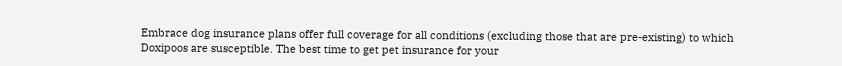Embrace dog insurance plans offer full coverage for all conditions (excluding those that are pre-existing) to which Doxipoos are susceptible. The best time to get pet insurance for your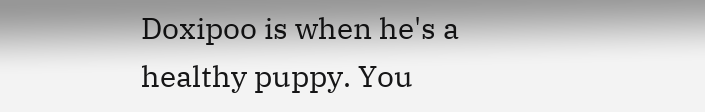Doxipoo is when he's a healthy puppy. You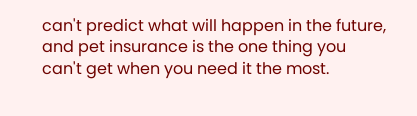can't predict what will happen in the future, and pet insurance is the one thing you can't get when you need it the most.